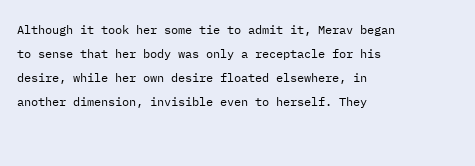Although it took her some tie to admit it, Merav began to sense that her body was only a receptacle for his desire, while her own desire floated elsewhere, in another dimension, invisible even to herself. They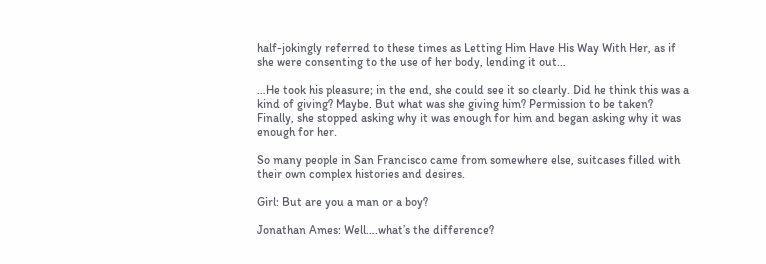half-jokingly referred to these times as Letting Him Have His Way With Her, as if she were consenting to the use of her body, lending it out…

…He took his pleasure; in the end, she could see it so clearly. Did he think this was a kind of giving? Maybe. But what was she giving him? Permission to be taken? Finally, she stopped asking why it was enough for him and began asking why it was enough for her.

So many people in San Francisco came from somewhere else, suitcases filled with their own complex histories and desires.

Girl: But are you a man or a boy?

Jonathan Ames: Well….what’s the difference?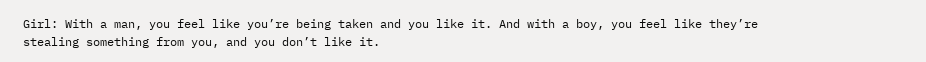Girl: With a man, you feel like you’re being taken and you like it. And with a boy, you feel like they’re stealing something from you, and you don’t like it.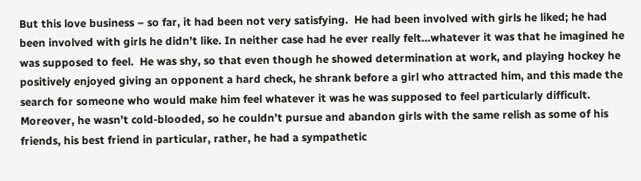But this love business – so far, it had been not very satisfying.  He had been involved with girls he liked; he had been involved with girls he didn’t like. In neither case had he ever really felt…whatever it was that he imagined he was supposed to feel.  He was shy, so that even though he showed determination at work, and playing hockey he positively enjoyed giving an opponent a hard check, he shrank before a girl who attracted him, and this made the search for someone who would make him feel whatever it was he was supposed to feel particularly difficult.  Moreover, he wasn’t cold-blooded, so he couldn’t pursue and abandon girls with the same relish as some of his friends, his best friend in particular, rather, he had a sympathetic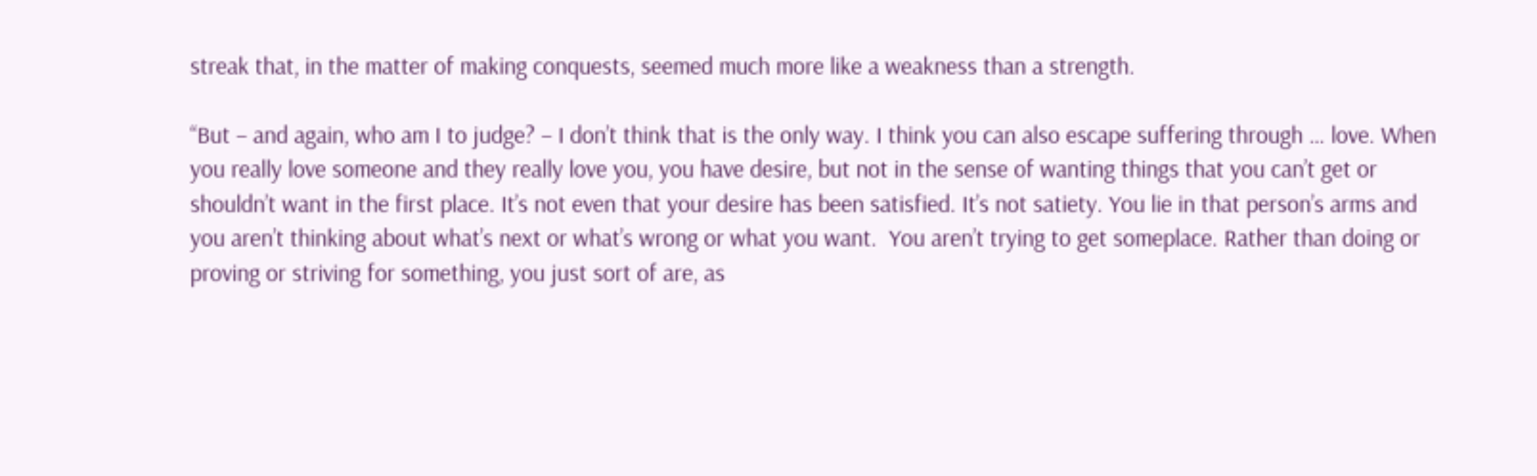streak that, in the matter of making conquests, seemed much more like a weakness than a strength.

“But – and again, who am I to judge? – I don’t think that is the only way. I think you can also escape suffering through … love. When you really love someone and they really love you, you have desire, but not in the sense of wanting things that you can’t get or shouldn’t want in the first place. It’s not even that your desire has been satisfied. It’s not satiety. You lie in that person’s arms and you aren’t thinking about what’s next or what’s wrong or what you want.  You aren’t trying to get someplace. Rather than doing or proving or striving for something, you just sort of are, as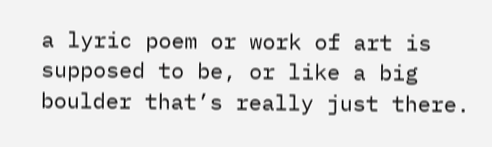a lyric poem or work of art is supposed to be, or like a big boulder that’s really just there.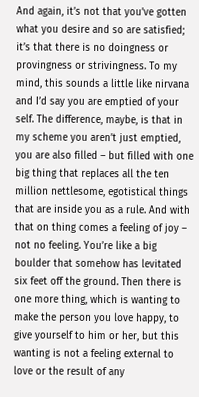And again, it’s not that you’ve gotten what you desire and so are satisfied; it’s that there is no doingness or provingness or strivingness. To my mind, this sounds a little like nirvana and I’d say you are emptied of your self. The difference, maybe, is that in my scheme you aren’t just emptied, you are also filled – but filled with one big thing that replaces all the ten million nettlesome, egotistical things that are inside you as a rule. And with that on thing comes a feeling of joy – not no feeling. You’re like a big boulder that somehow has levitated six feet off the ground. Then there is one more thing, which is wanting to make the person you love happy, to give yourself to him or her, but this wanting is not a feeling external to love or the result of any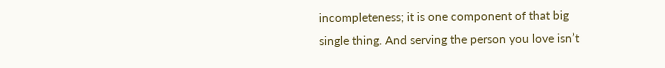incompleteness; it is one component of that big single thing. And serving the person you love isn’t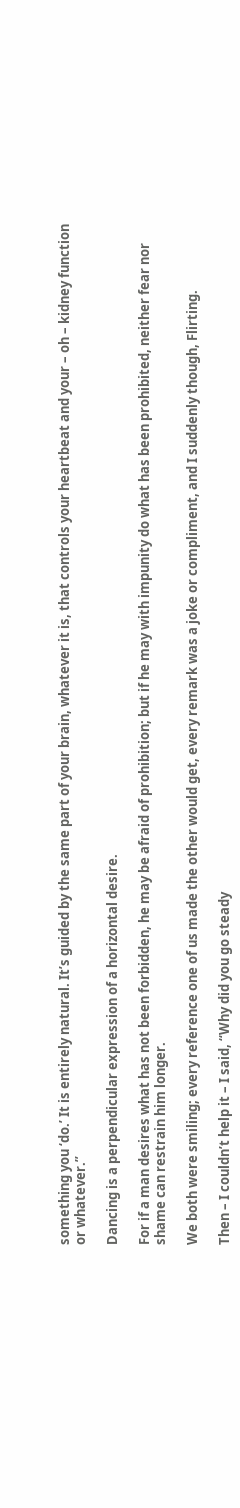something you ‘do.’ It is entirely natural. It’s guided by the same part of your brain, whatever it is, that controls your heartbeat and your – oh – kidney function or whatever.”

Dancing is a perpendicular expression of a horizontal desire.

For if a man desires what has not been forbidden, he may be afraid of prohibition; but if he may with impunity do what has been prohibited, neither fear nor shame can restrain him longer.

We both were smiling; every reference one of us made the other would get, every remark was a joke or compliment, and I suddenly though, Flirting.

Then – I couldn’t help it – I said, “Why did you go steady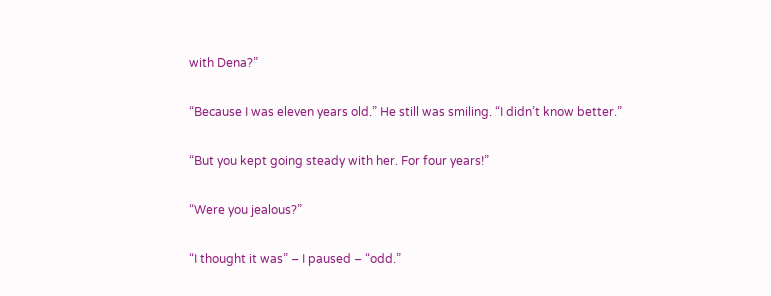with Dena?”

“Because I was eleven years old.” He still was smiling. “I didn’t know better.”

“But you kept going steady with her. For four years!”

“Were you jealous?”

“I thought it was” – I paused – “odd.”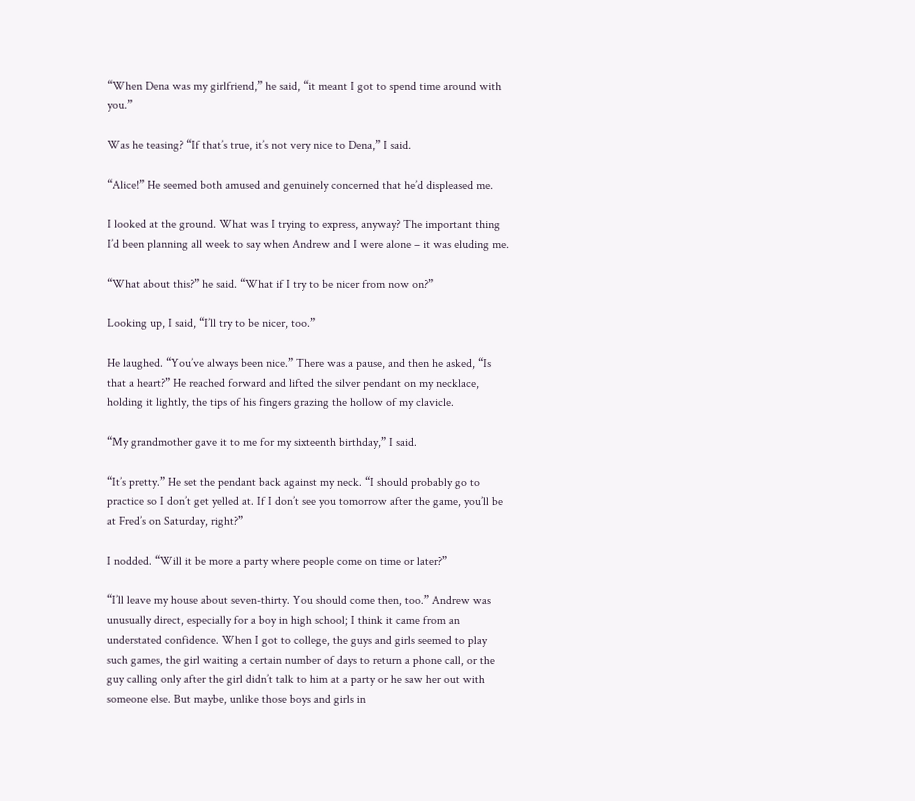“When Dena was my girlfriend,” he said, “it meant I got to spend time around with you.”

Was he teasing? “If that’s true, it’s not very nice to Dena,” I said.

“Alice!” He seemed both amused and genuinely concerned that he’d displeased me.

I looked at the ground. What was I trying to express, anyway? The important thing I’d been planning all week to say when Andrew and I were alone – it was eluding me.

“What about this?” he said. “What if I try to be nicer from now on?”

Looking up, I said, “I’ll try to be nicer, too.”

He laughed. “You’ve always been nice.” There was a pause, and then he asked, “Is that a heart?” He reached forward and lifted the silver pendant on my necklace, holding it lightly, the tips of his fingers grazing the hollow of my clavicle.

“My grandmother gave it to me for my sixteenth birthday,” I said.

“It’s pretty.” He set the pendant back against my neck. “I should probably go to practice so I don’t get yelled at. If I don’t see you tomorrow after the game, you’ll be at Fred’s on Saturday, right?”

I nodded. “Will it be more a party where people come on time or later?”

“I’ll leave my house about seven-thirty. You should come then, too.” Andrew was unusually direct, especially for a boy in high school; I think it came from an understated confidence. When I got to college, the guys and girls seemed to play such games, the girl waiting a certain number of days to return a phone call, or the guy calling only after the girl didn’t talk to him at a party or he saw her out with someone else. But maybe, unlike those boys and girls in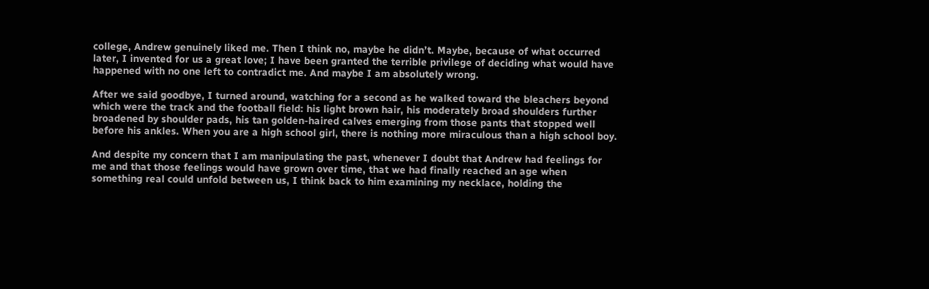college, Andrew genuinely liked me. Then I think no, maybe he didn’t. Maybe, because of what occurred later, I invented for us a great love; I have been granted the terrible privilege of deciding what would have happened with no one left to contradict me. And maybe I am absolutely wrong.

After we said goodbye, I turned around, watching for a second as he walked toward the bleachers beyond which were the track and the football field: his light brown hair, his moderately broad shoulders further broadened by shoulder pads, his tan golden-haired calves emerging from those pants that stopped well before his ankles. When you are a high school girl, there is nothing more miraculous than a high school boy.

And despite my concern that I am manipulating the past, whenever I doubt that Andrew had feelings for me and that those feelings would have grown over time, that we had finally reached an age when something real could unfold between us, I think back to him examining my necklace, holding the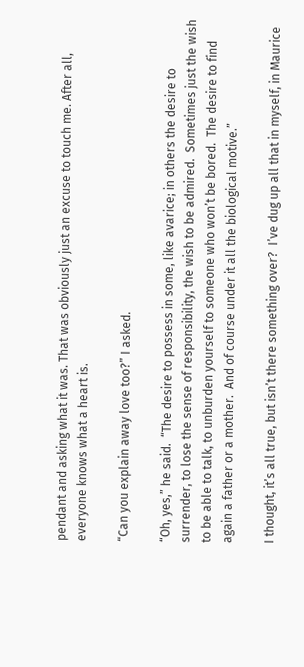pendant and asking what it was. That was obviously just an excuse to touch me. After all, everyone knows what a heart is.

“Can you explain away love too?” I asked.

“Oh, yes,” he said.  “The desire to possess in some, like avarice; in others the desire to surrender, to lose the sense of responsibility, the wish to be admired.  Sometimes just the wish to be able to talk, to unburden yourself to someone who won’t be bored.  The desire to find again a father or a mother.  And of course under it all the biological motive.”

I thought, it’s all true, but isn’t there something over?  I’ve dug up all that in myself, in Maurice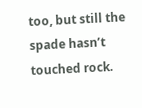too, but still the spade hasn’t touched rock.